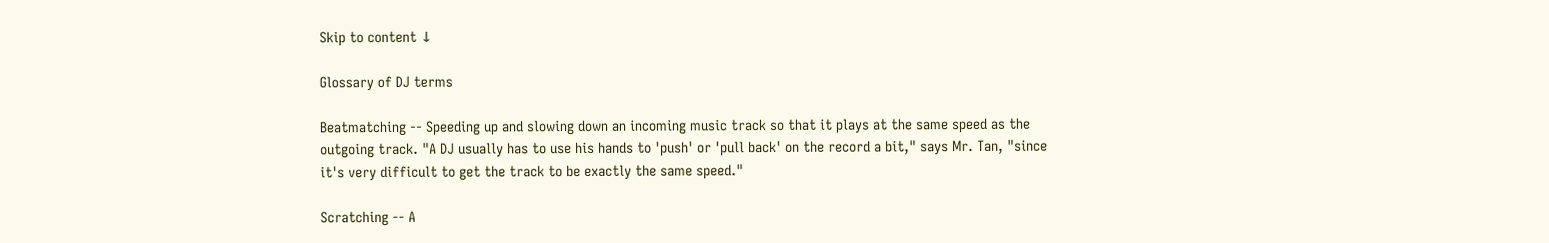Skip to content ↓

Glossary of DJ terms

Beatmatching -- Speeding up and slowing down an incoming music track so that it plays at the same speed as the outgoing track. "A DJ usually has to use his hands to 'push' or 'pull back' on the record a bit," says Mr. Tan, "since it's very difficult to get the track to be exactly the same speed."

Scratching -- A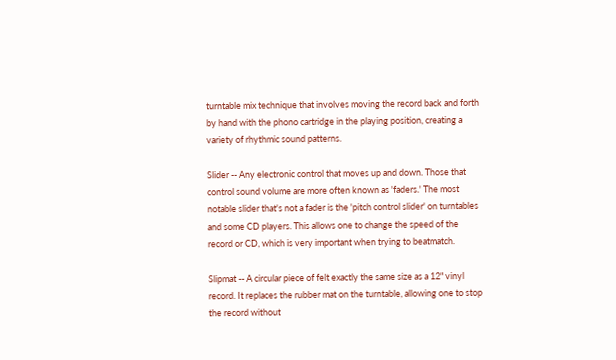turntable mix technique that involves moving the record back and forth by hand with the phono cartridge in the playing position, creating a variety of rhythmic sound patterns.

Slider -- Any electronic control that moves up and down. Those that control sound volume are more often known as 'faders.' The most notable slider that's not a fader is the 'pitch control slider' on turntables and some CD players. This allows one to change the speed of the record or CD, which is very important when trying to beatmatch.

Slipmat -- A circular piece of felt exactly the same size as a 12" vinyl record. It replaces the rubber mat on the turntable, allowing one to stop the record without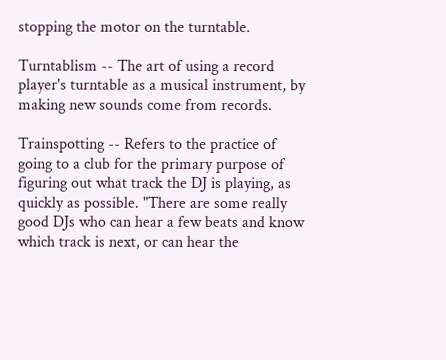stopping the motor on the turntable.

Turntablism -- The art of using a record player's turntable as a musical instrument, by making new sounds come from records.

Trainspotting -- Refers to the practice of going to a club for the primary purpose of figuring out what track the DJ is playing, as quickly as possible. "There are some really good DJs who can hear a few beats and know which track is next, or can hear the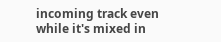incoming track even while it's mixed in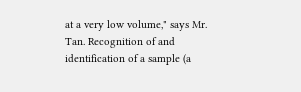at a very low volume," says Mr. Tan. Recognition of and identification of a sample (a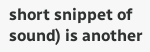short snippet of sound) is another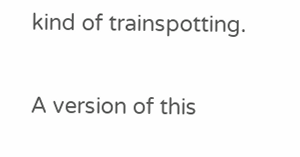kind of trainspotting.

A version of this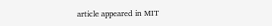article appeared in MIT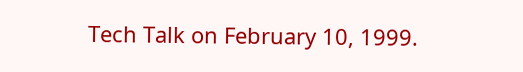Tech Talk on February 10, 1999.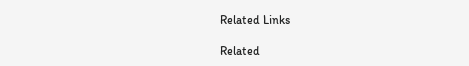Related Links

Related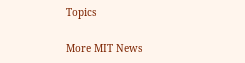Topics

More MIT News